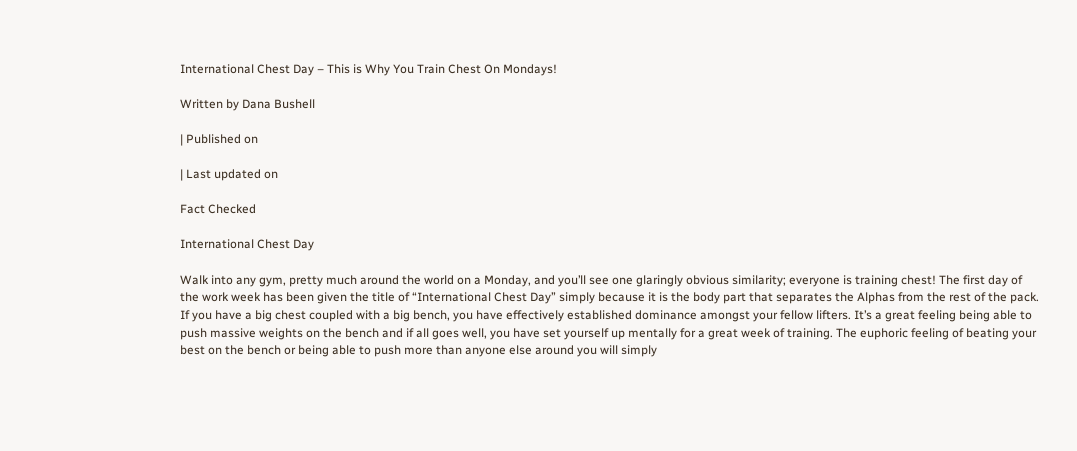International Chest Day – This is Why You Train Chest On Mondays!

Written by Dana Bushell

| Published on

| Last updated on

Fact Checked

International Chest Day

Walk into any gym, pretty much around the world on a Monday, and you’ll see one glaringly obvious similarity; everyone is training chest! The first day of the work week has been given the title of “International Chest Day” simply because it is the body part that separates the Alphas from the rest of the pack. If you have a big chest coupled with a big bench, you have effectively established dominance amongst your fellow lifters. It’s a great feeling being able to push massive weights on the bench and if all goes well, you have set yourself up mentally for a great week of training. The euphoric feeling of beating your best on the bench or being able to push more than anyone else around you will simply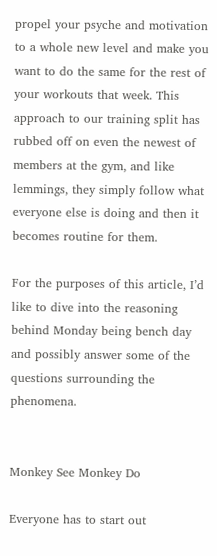propel your psyche and motivation to a whole new level and make you want to do the same for the rest of your workouts that week. This approach to our training split has rubbed off on even the newest of members at the gym, and like lemmings, they simply follow what everyone else is doing and then it becomes routine for them.

For the purposes of this article, I’d like to dive into the reasoning behind Monday being bench day and possibly answer some of the questions surrounding the phenomena.


Monkey See Monkey Do

Everyone has to start out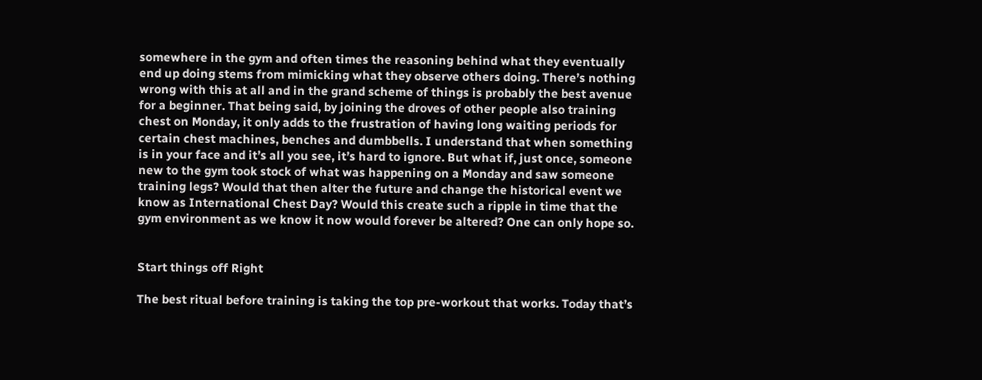somewhere in the gym and often times the reasoning behind what they eventually end up doing stems from mimicking what they observe others doing. There’s nothing wrong with this at all and in the grand scheme of things is probably the best avenue for a beginner. That being said, by joining the droves of other people also training chest on Monday, it only adds to the frustration of having long waiting periods for certain chest machines, benches and dumbbells. I understand that when something is in your face and it’s all you see, it’s hard to ignore. But what if, just once, someone new to the gym took stock of what was happening on a Monday and saw someone training legs? Would that then alter the future and change the historical event we know as International Chest Day? Would this create such a ripple in time that the gym environment as we know it now would forever be altered? One can only hope so.


Start things off Right

The best ritual before training is taking the top pre-workout that works. Today that’s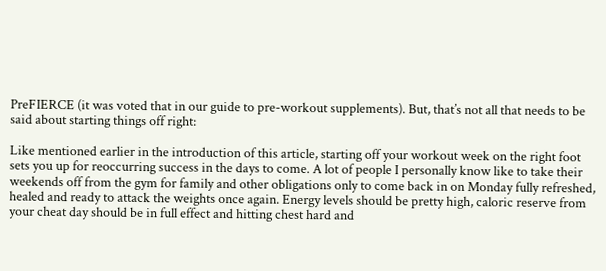PreFIERCE (it was voted that in our guide to pre-workout supplements). But, that’s not all that needs to be said about starting things off right:

Like mentioned earlier in the introduction of this article, starting off your workout week on the right foot sets you up for reoccurring success in the days to come. A lot of people I personally know like to take their weekends off from the gym for family and other obligations only to come back in on Monday fully refreshed, healed and ready to attack the weights once again. Energy levels should be pretty high, caloric reserve from your cheat day should be in full effect and hitting chest hard and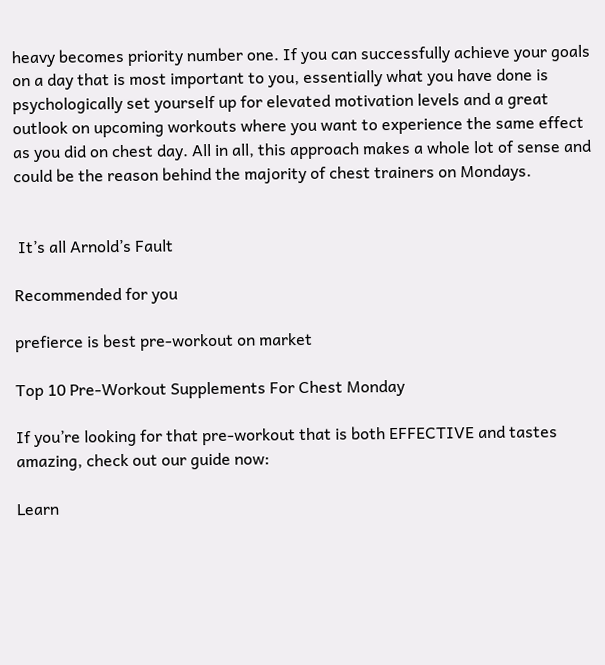heavy becomes priority number one. If you can successfully achieve your goals on a day that is most important to you, essentially what you have done is psychologically set yourself up for elevated motivation levels and a great outlook on upcoming workouts where you want to experience the same effect as you did on chest day. All in all, this approach makes a whole lot of sense and could be the reason behind the majority of chest trainers on Mondays.


 It’s all Arnold’s Fault

Recommended for you

prefierce is best pre-workout on market

Top 10 Pre-Workout Supplements For Chest Monday

If you’re looking for that pre-workout that is both EFFECTIVE and tastes amazing, check out our guide now:

Learn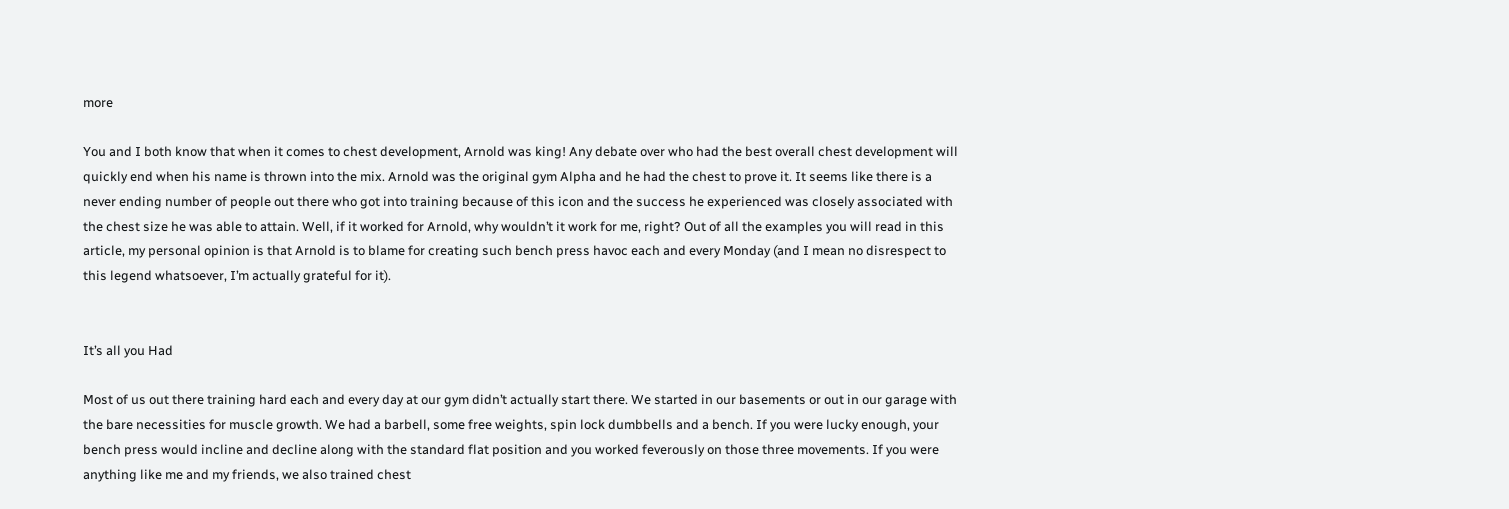more

You and I both know that when it comes to chest development, Arnold was king! Any debate over who had the best overall chest development will quickly end when his name is thrown into the mix. Arnold was the original gym Alpha and he had the chest to prove it. It seems like there is a never ending number of people out there who got into training because of this icon and the success he experienced was closely associated with the chest size he was able to attain. Well, if it worked for Arnold, why wouldn’t it work for me, right? Out of all the examples you will read in this article, my personal opinion is that Arnold is to blame for creating such bench press havoc each and every Monday (and I mean no disrespect to this legend whatsoever, I’m actually grateful for it).


It’s all you Had

Most of us out there training hard each and every day at our gym didn’t actually start there. We started in our basements or out in our garage with the bare necessities for muscle growth. We had a barbell, some free weights, spin lock dumbbells and a bench. If you were lucky enough, your bench press would incline and decline along with the standard flat position and you worked feverously on those three movements. If you were anything like me and my friends, we also trained chest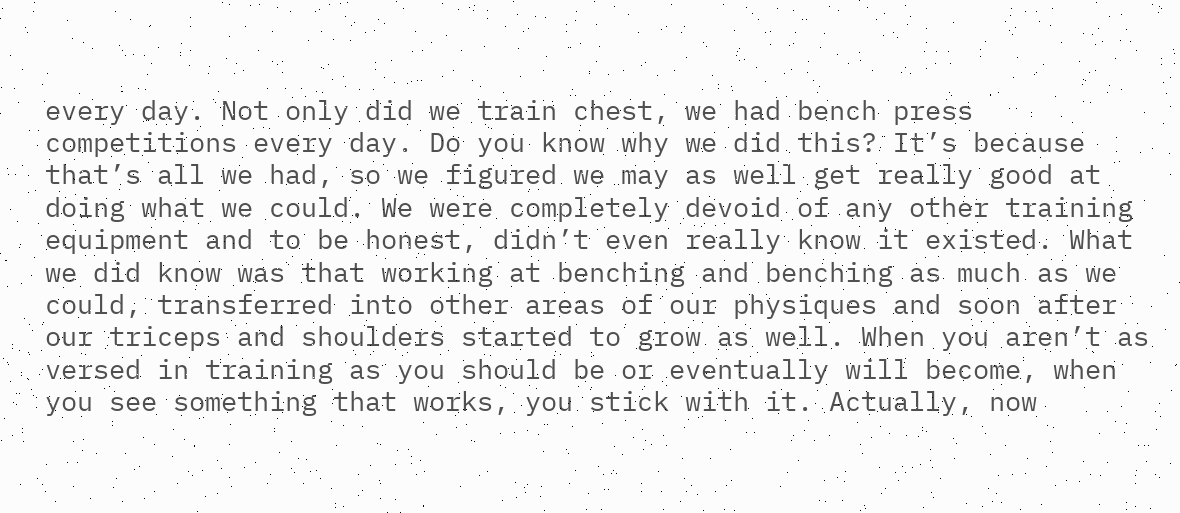every day. Not only did we train chest, we had bench press competitions every day. Do you know why we did this? It’s because that’s all we had, so we figured we may as well get really good at doing what we could. We were completely devoid of any other training equipment and to be honest, didn’t even really know it existed. What we did know was that working at benching and benching as much as we could, transferred into other areas of our physiques and soon after our triceps and shoulders started to grow as well. When you aren’t as versed in training as you should be or eventually will become, when you see something that works, you stick with it. Actually, now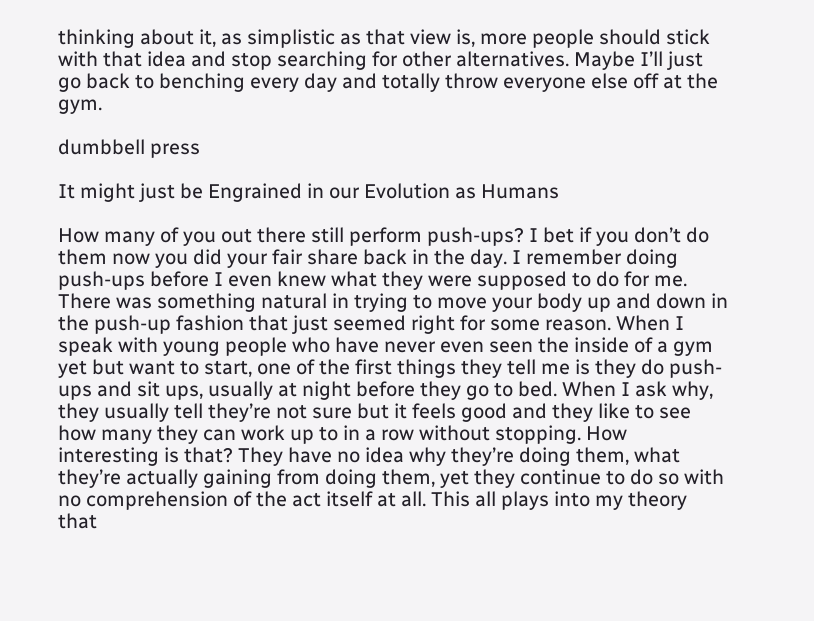thinking about it, as simplistic as that view is, more people should stick with that idea and stop searching for other alternatives. Maybe I’ll just go back to benching every day and totally throw everyone else off at the gym.

dumbbell press

It might just be Engrained in our Evolution as Humans

How many of you out there still perform push-ups? I bet if you don’t do them now you did your fair share back in the day. I remember doing push-ups before I even knew what they were supposed to do for me. There was something natural in trying to move your body up and down in the push-up fashion that just seemed right for some reason. When I speak with young people who have never even seen the inside of a gym yet but want to start, one of the first things they tell me is they do push-ups and sit ups, usually at night before they go to bed. When I ask why, they usually tell they’re not sure but it feels good and they like to see how many they can work up to in a row without stopping. How interesting is that? They have no idea why they’re doing them, what they’re actually gaining from doing them, yet they continue to do so with no comprehension of the act itself at all. This all plays into my theory that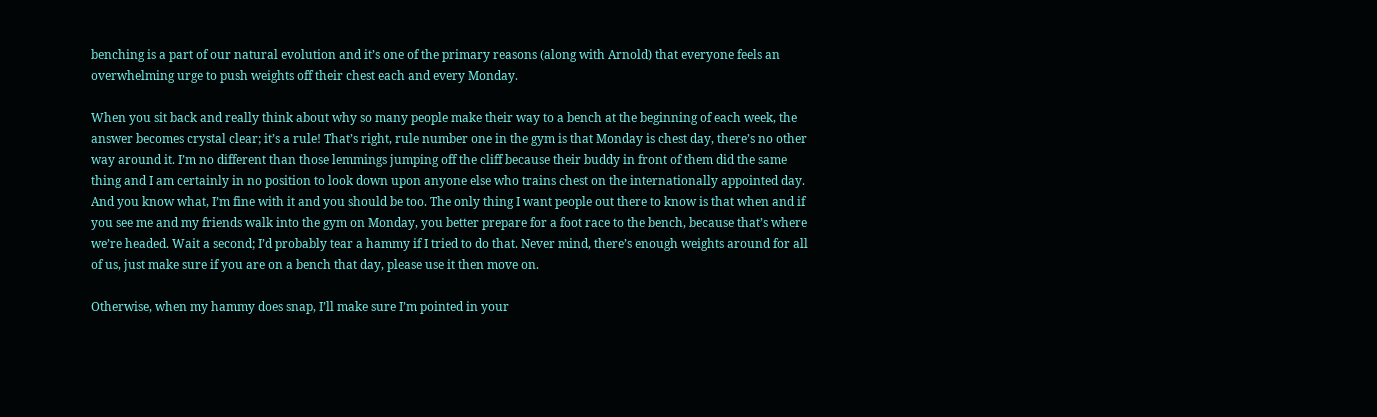benching is a part of our natural evolution and it’s one of the primary reasons (along with Arnold) that everyone feels an overwhelming urge to push weights off their chest each and every Monday.

When you sit back and really think about why so many people make their way to a bench at the beginning of each week, the answer becomes crystal clear; it’s a rule! That’s right, rule number one in the gym is that Monday is chest day, there’s no other way around it. I’m no different than those lemmings jumping off the cliff because their buddy in front of them did the same thing and I am certainly in no position to look down upon anyone else who trains chest on the internationally appointed day. And you know what, I’m fine with it and you should be too. The only thing I want people out there to know is that when and if you see me and my friends walk into the gym on Monday, you better prepare for a foot race to the bench, because that’s where we’re headed. Wait a second; I’d probably tear a hammy if I tried to do that. Never mind, there’s enough weights around for all of us, just make sure if you are on a bench that day, please use it then move on.

Otherwise, when my hammy does snap, I’ll make sure I’m pointed in your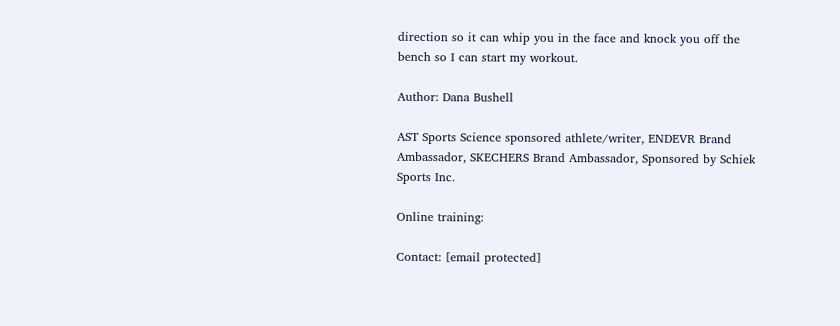direction so it can whip you in the face and knock you off the bench so I can start my workout.

Author: Dana Bushell

AST Sports Science sponsored athlete/writer, ENDEVR Brand Ambassador, SKECHERS Brand Ambassador, Sponsored by Schiek Sports Inc.

Online training:

Contact: [email protected]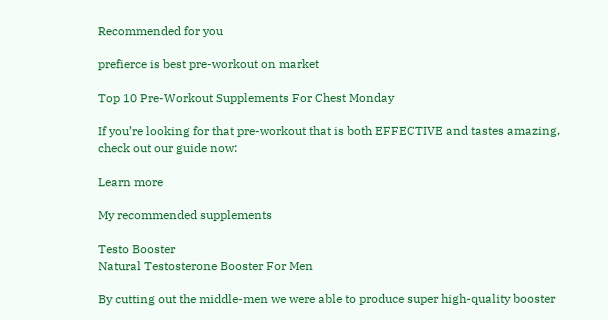Recommended for you

prefierce is best pre-workout on market

Top 10 Pre-Workout Supplements For Chest Monday

If you’re looking for that pre-workout that is both EFFECTIVE and tastes amazing, check out our guide now:

Learn more

My recommended supplements

Testo Booster
Natural Testosterone Booster For Men

By cutting out the middle-men we were able to produce super high-quality booster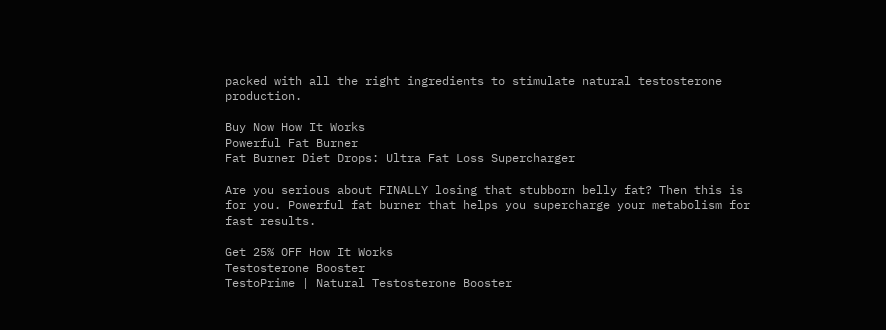packed with all the right ingredients to stimulate natural testosterone production.

Buy Now How It Works
Powerful Fat Burner
Fat Burner Diet Drops: Ultra Fat Loss Supercharger

Are you serious about FINALLY losing that stubborn belly fat? Then this is for you. Powerful fat burner that helps you supercharge your metabolism for fast results.

Get 25% OFF How It Works
Testosterone Booster
TestoPrime | Natural Testosterone Booster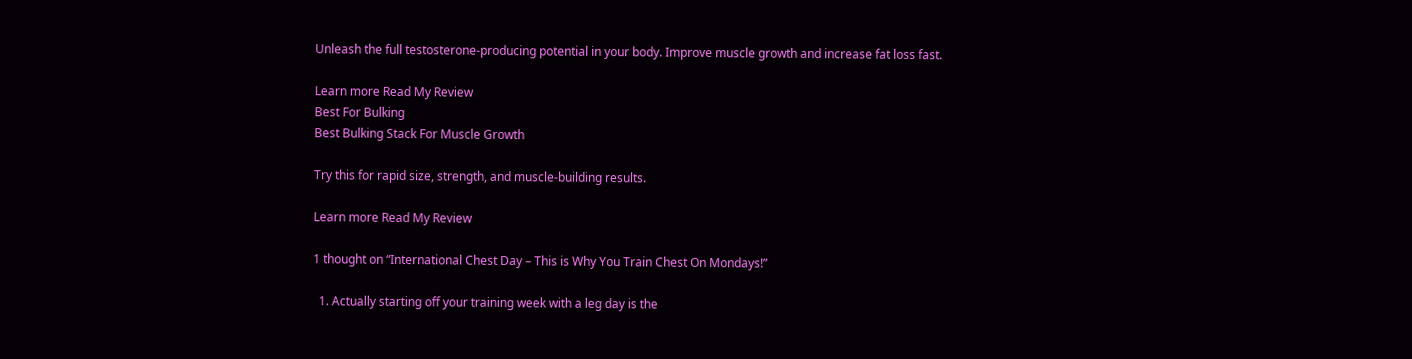Unleash the full testosterone-producing potential in your body. Improve muscle growth and increase fat loss fast.

Learn more Read My Review
Best For Bulking
Best Bulking Stack For Muscle Growth

Try this for rapid size, strength, and muscle-building results.

Learn more Read My Review

1 thought on “International Chest Day – This is Why You Train Chest On Mondays!”

  1. Actually starting off your training week with a leg day is the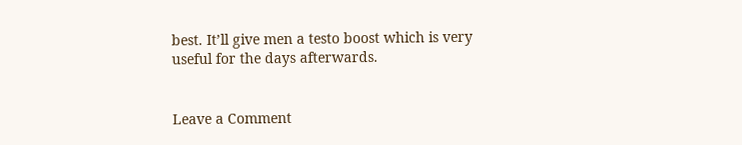best. It’ll give men a testo boost which is very useful for the days afterwards.


Leave a Comment